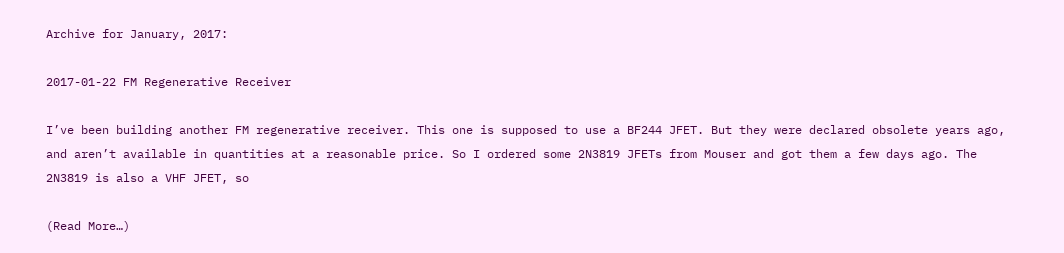Archive for January, 2017:

2017-01-22 FM Regenerative Receiver

I’ve been building another FM regenerative receiver. This one is supposed to use a BF244 JFET. But they were declared obsolete years ago, and aren’t available in quantities at a reasonable price. So I ordered some 2N3819 JFETs from Mouser and got them a few days ago. The 2N3819 is also a VHF JFET, so

(Read More…)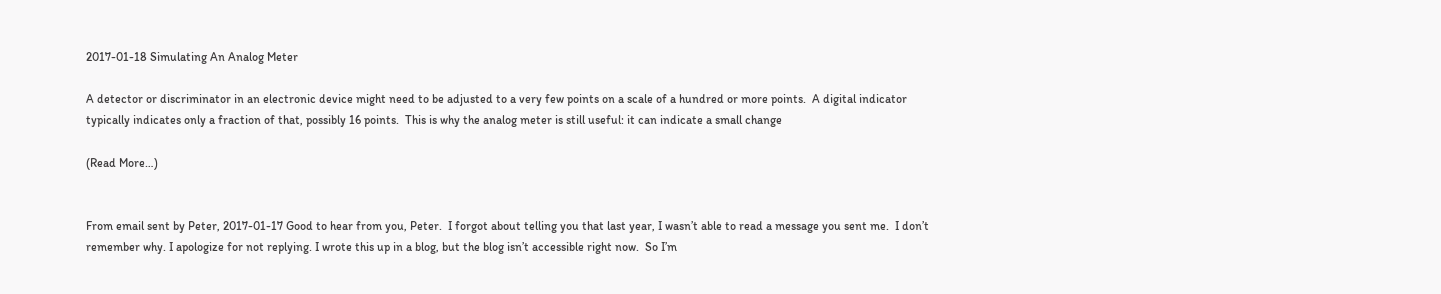2017-01-18 Simulating An Analog Meter

A detector or discriminator in an electronic device might need to be adjusted to a very few points on a scale of a hundred or more points.  A digital indicator typically indicates only a fraction of that, possibly 16 points.  This is why the analog meter is still useful: it can indicate a small change

(Read More…)


From email sent by Peter, 2017-01-17 Good to hear from you, Peter.  I forgot about telling you that last year, I wasn’t able to read a message you sent me.  I don’t remember why. I apologize for not replying. I wrote this up in a blog, but the blog isn’t accessible right now.  So I’m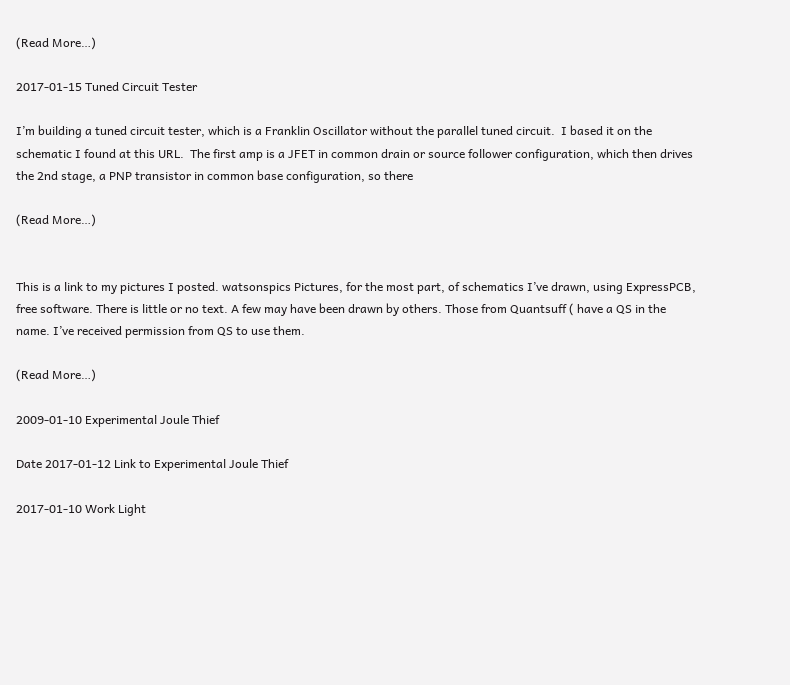(Read More…)

2017-01-15 Tuned Circuit Tester

I’m building a tuned circuit tester, which is a Franklin Oscillator without the parallel tuned circuit.  I based it on the schematic I found at this URL.  The first amp is a JFET in common drain or source follower configuration, which then drives the 2nd stage, a PNP transistor in common base configuration, so there

(Read More…)


This is a link to my pictures I posted. watsonspics Pictures, for the most part, of schematics I’ve drawn, using ExpressPCB, free software. There is little or no text. A few may have been drawn by others. Those from Quantsuff ( have a QS in the name. I’ve received permission from QS to use them.

(Read More…)

2009-01-10 Experimental Joule Thief

Date 2017-01-12 Link to Experimental Joule Thief

2017-01-10 Work Light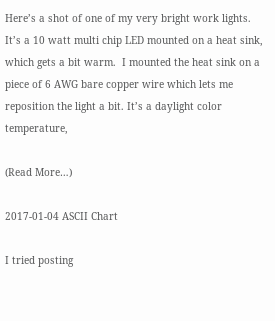Here’s a shot of one of my very bright work lights.  It’s a 10 watt multi chip LED mounted on a heat sink, which gets a bit warm.  I mounted the heat sink on a piece of 6 AWG bare copper wire which lets me reposition the light a bit. It’s a daylight color temperature,

(Read More…)

2017-01-04 ASCII Chart

I tried posting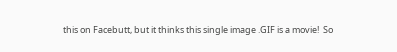this on Facebutt, but it thinks this single image .GIF is a movie!  So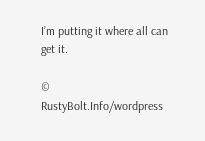I’m putting it where all can get it.

© RustyBolt.Info/wordpress